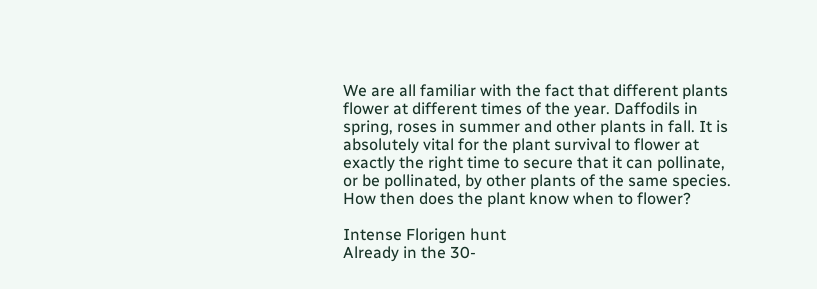We are all familiar with the fact that different plants flower at different times of the year. Daffodils in spring, roses in summer and other plants in fall. It is absolutely vital for the plant survival to flower at exactly the right time to secure that it can pollinate, or be pollinated, by other plants of the same species. How then does the plant know when to flower?

Intense Florigen hunt
Already in the 30-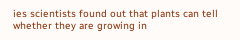ies scientists found out that plants can tell whether they are growing in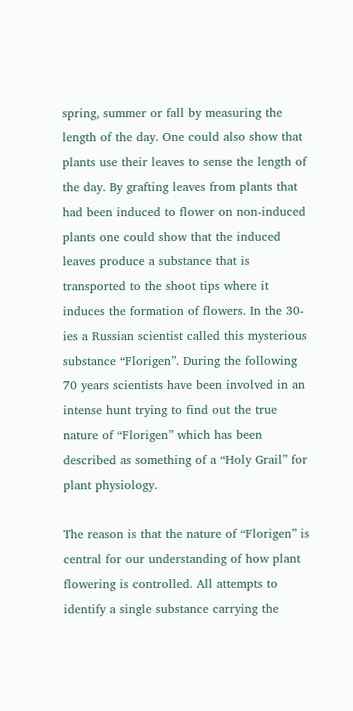spring, summer or fall by measuring the length of the day. One could also show that plants use their leaves to sense the length of the day. By grafting leaves from plants that had been induced to flower on non-induced plants one could show that the induced leaves produce a substance that is transported to the shoot tips where it induces the formation of flowers. In the 30-ies a Russian scientist called this mysterious substance “Florigen”. During the following 70 years scientists have been involved in an intense hunt trying to find out the true nature of “Florigen” which has been described as something of a “Holy Grail” for plant physiology.

The reason is that the nature of “Florigen” is central for our understanding of how plant flowering is controlled. All attempts to identify a single substance carrying the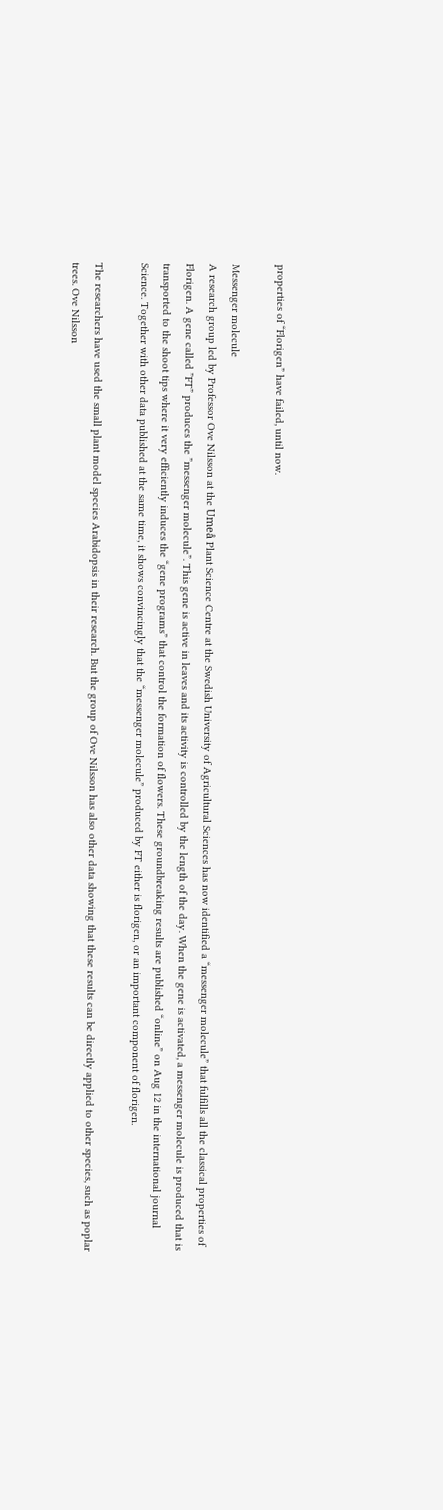properties of “Florigen” have failed, until now.

Messenger molecule
A research group led by Professor Ove Nilsson at the Umeå Plant Science Centre at the Swedish University of Agricultural Sciences has now identified a “messenger molecule” that fulfills all the classical properties of Florigen. A gene called ”FT” produces the ”messenger molecule”. This gene is active in leaves and its activity is controlled by the length of the day. When the gene is activated, a messenger molecule is produced that is transported to the shoot tips where it very efficiently induces the “gene programs” that control the formation of flowers. These groundbreaking results are published “online” on Aug 12 in the international journal Science. Together with other data published at the same time, it shows convincingly that the “messenger molecule” produced by FT either is florigen, or an important component of florigen.

The researchers have used the small plant model species Arabidopsis in their research. But the group of Ove Nilsson has also other data showing that these results can be directly applied to other species, such as poplar trees. Ove Nilsson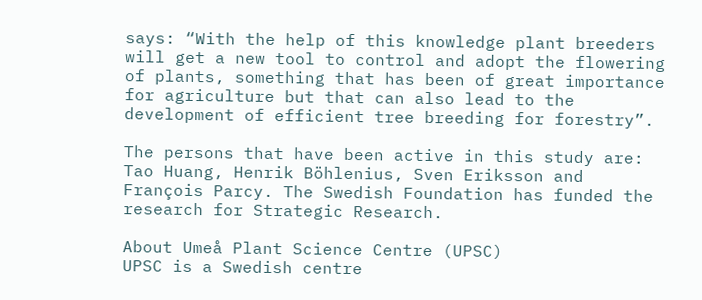says: “With the help of this knowledge plant breeders will get a new tool to control and adopt the flowering of plants, something that has been of great importance for agriculture but that can also lead to the development of efficient tree breeding for forestry”.

The persons that have been active in this study are: Tao Huang, Henrik Böhlenius, Sven Eriksson and François Parcy. The Swedish Foundation has funded the research for Strategic Research.

About Umeå Plant Science Centre (UPSC)
UPSC is a Swedish centre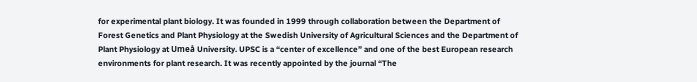for experimental plant biology. It was founded in 1999 through collaboration between the Department of Forest Genetics and Plant Physiology at the Swedish University of Agricultural Sciences and the Department of Plant Physiology at Umeå University. UPSC is a “center of excellence” and one of the best European research environments for plant research. It was recently appointed by the journal “The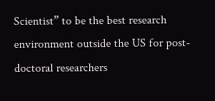Scientist” to be the best research environment outside the US for post-doctoral researchers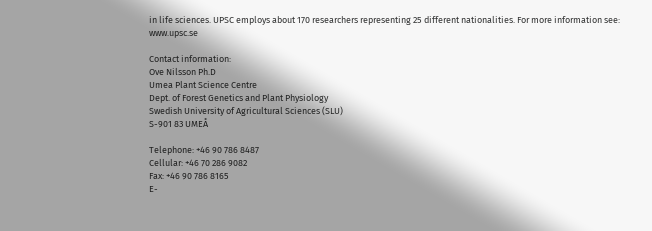in life sciences. UPSC employs about 170 researchers representing 25 different nationalities. For more information see: www.upsc.se

Contact information:
Ove Nilsson Ph.D
Umea Plant Science Centre
Dept. of Forest Genetics and Plant Physiology
Swedish University of Agricultural Sciences (SLU)
S-901 83 UMEÅ

Telephone: +46 90 786 8487
Cellular: +46 70 286 9082
Fax: +46 90 786 8165
E-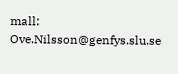mall: Ove.Nilsson@genfys.slu.se